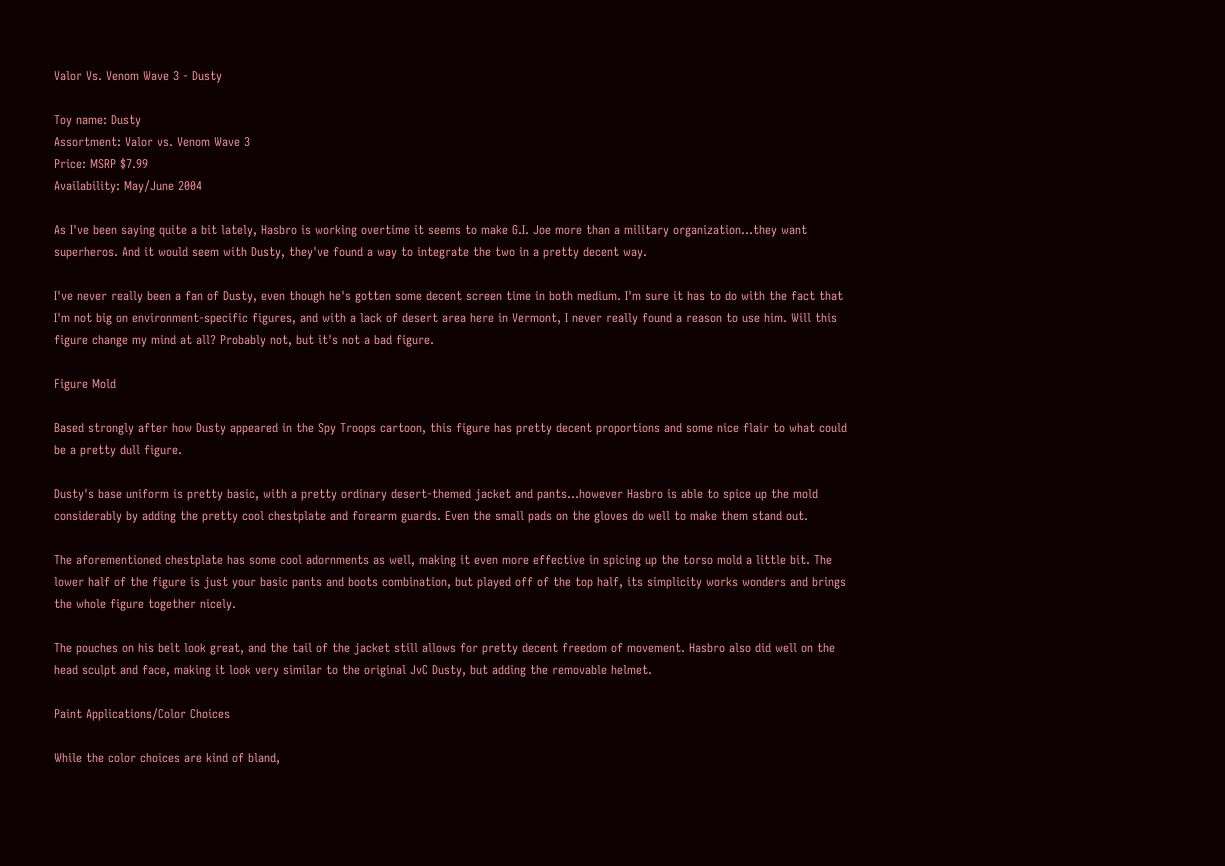Valor Vs. Venom Wave 3 - Dusty

Toy name: Dusty
Assortment: Valor vs. Venom Wave 3
Price: MSRP $7.99
Availability: May/June 2004

As I've been saying quite a bit lately, Hasbro is working overtime it seems to make G.I. Joe more than a military organization...they want superheros. And it would seem with Dusty, they've found a way to integrate the two in a pretty decent way.

I've never really been a fan of Dusty, even though he's gotten some decent screen time in both medium. I'm sure it has to do with the fact that I'm not big on environment-specific figures, and with a lack of desert area here in Vermont, I never really found a reason to use him. Will this figure change my mind at all? Probably not, but it's not a bad figure.

Figure Mold

Based strongly after how Dusty appeared in the Spy Troops cartoon, this figure has pretty decent proportions and some nice flair to what could be a pretty dull figure.

Dusty's base uniform is pretty basic, with a pretty ordinary desert-themed jacket and pants...however Hasbro is able to spice up the mold considerably by adding the pretty cool chestplate and forearm guards. Even the small pads on the gloves do well to make them stand out.

The aforementioned chestplate has some cool adornments as well, making it even more effective in spicing up the torso mold a little bit. The lower half of the figure is just your basic pants and boots combination, but played off of the top half, its simplicity works wonders and brings the whole figure together nicely.

The pouches on his belt look great, and the tail of the jacket still allows for pretty decent freedom of movement. Hasbro also did well on the head sculpt and face, making it look very similar to the original JvC Dusty, but adding the removable helmet.

Paint Applications/Color Choices

While the color choices are kind of bland,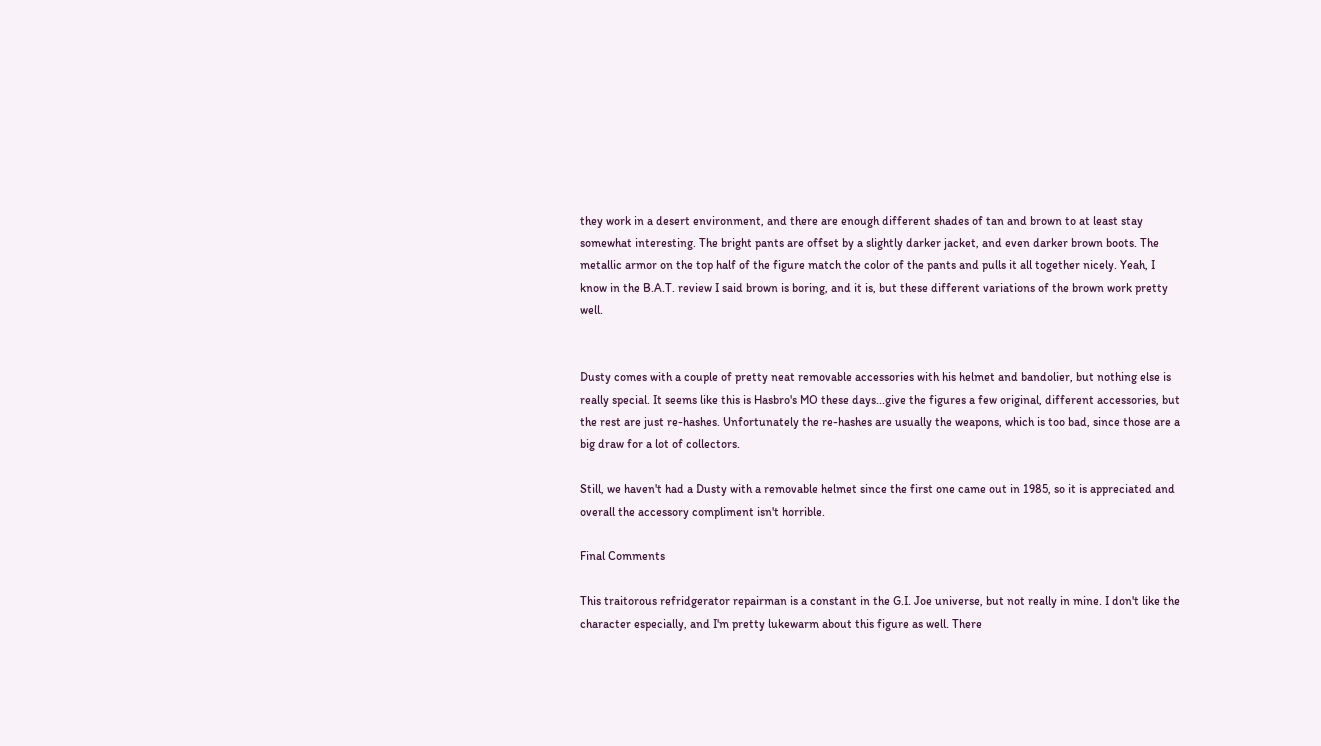they work in a desert environment, and there are enough different shades of tan and brown to at least stay somewhat interesting. The bright pants are offset by a slightly darker jacket, and even darker brown boots. The metallic armor on the top half of the figure match the color of the pants and pulls it all together nicely. Yeah, I know in the B.A.T. review I said brown is boring, and it is, but these different variations of the brown work pretty well.


Dusty comes with a couple of pretty neat removable accessories with his helmet and bandolier, but nothing else is really special. It seems like this is Hasbro's MO these days...give the figures a few original, different accessories, but the rest are just re-hashes. Unfortunately the re-hashes are usually the weapons, which is too bad, since those are a big draw for a lot of collectors.

Still, we haven't had a Dusty with a removable helmet since the first one came out in 1985, so it is appreciated and overall the accessory compliment isn't horrible.

Final Comments

This traitorous refridgerator repairman is a constant in the G.I. Joe universe, but not really in mine. I don't like the character especially, and I'm pretty lukewarm about this figure as well. There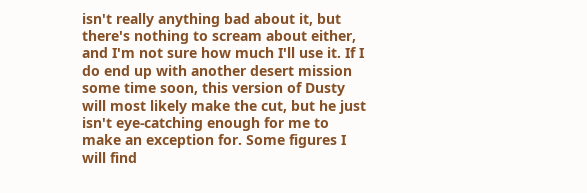isn't really anything bad about it, but there's nothing to scream about either, and I'm not sure how much I'll use it. If I do end up with another desert mission some time soon, this version of Dusty will most likely make the cut, but he just isn't eye-catching enough for me to make an exception for. Some figures I will find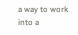a way to work into a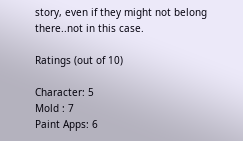story, even if they might not belong there..not in this case.

Ratings (out of 10)

Character: 5
Mold : 7
Paint Apps: 6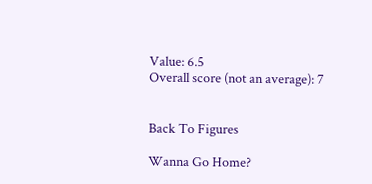Value: 6.5
Overall score (not an average): 7


Back To Figures

Wanna Go Home?